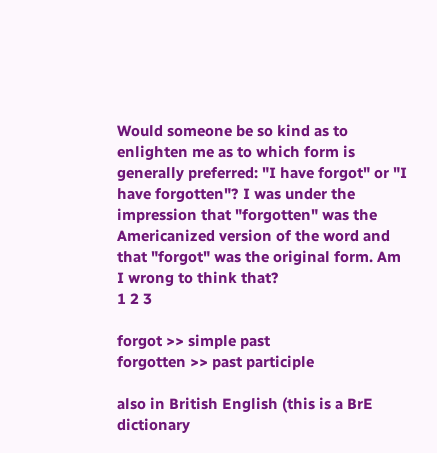Would someone be so kind as to enlighten me as to which form is generally preferred: "I have forgot" or "I have forgotten"? I was under the impression that "forgotten" was the Americanized version of the word and that "forgot" was the original form. Am I wrong to think that?
1 2 3

forgot >> simple past
forgotten >> past participle

also in British English (this is a BrE dictionary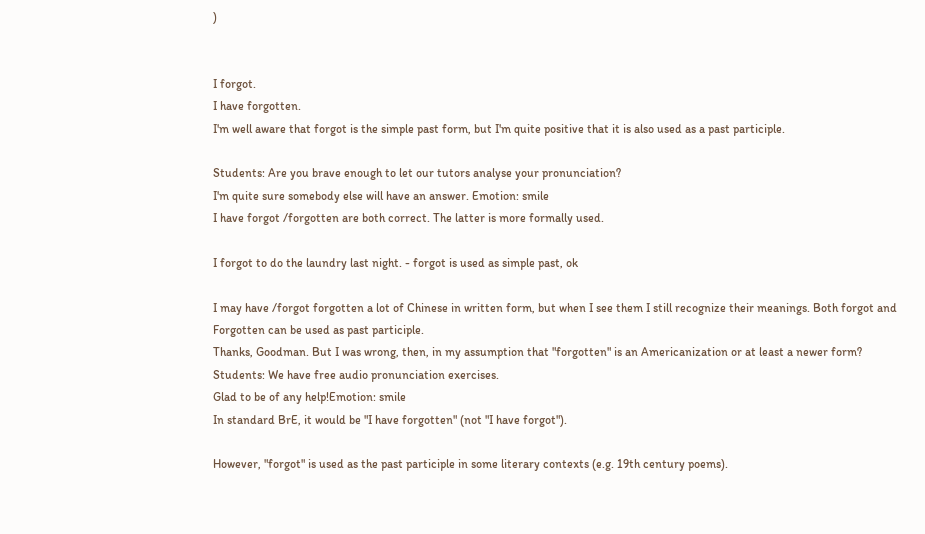)


I forgot.
I have forgotten.
I'm well aware that forgot is the simple past form, but I'm quite positive that it is also used as a past participle.

Students: Are you brave enough to let our tutors analyse your pronunciation?
I'm quite sure somebody else will have an answer. Emotion: smile
I have forgot /forgotten are both correct. The latter is more formally used.

I forgot to do the laundry last night. - forgot is used as simple past, ok

I may have /forgot forgotten a lot of Chinese in written form, but when I see them I still recognize their meanings. Both forgot and Forgotten can be used as past participle.
Thanks, Goodman. But I was wrong, then, in my assumption that "forgotten" is an Americanization or at least a newer form?
Students: We have free audio pronunciation exercises.
Glad to be of any help!Emotion: smile
In standard BrE, it would be "I have forgotten" (not "I have forgot").

However, "forgot" is used as the past participle in some literary contexts (e.g. 19th century poems).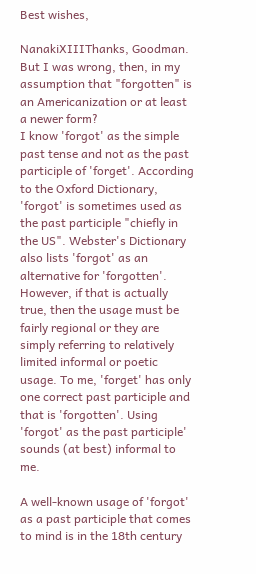Best wishes,

NanakiXIIIThanks, Goodman. But I was wrong, then, in my assumption that "forgotten" is an Americanization or at least a newer form?
I know 'forgot' as the simple past tense and not as the past participle of 'forget'. According to the Oxford Dictionary, 'forgot' is sometimes used as the past participle "chiefly in the US". Webster's Dictionary also lists 'forgot' as an alternative for 'forgotten'. However, if that is actually true, then the usage must be fairly regional or they are simply referring to relatively limited informal or poetic usage. To me, 'forget' has only one correct past participle and that is 'forgotten'. Using 'forgot' as the past participle' sounds (at best) informal to me.

A well-known usage of 'forgot' as a past participle that comes to mind is in the 18th century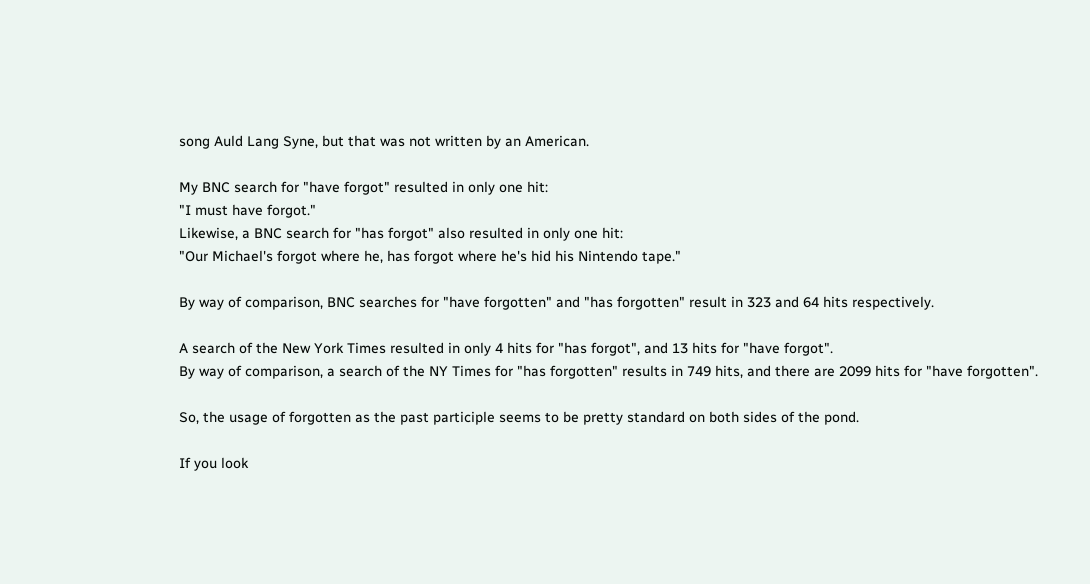song Auld Lang Syne, but that was not written by an American.

My BNC search for "have forgot" resulted in only one hit:
"I must have forgot."
Likewise, a BNC search for "has forgot" also resulted in only one hit:
"Our Michael's forgot where he, has forgot where he's hid his Nintendo tape."

By way of comparison, BNC searches for "have forgotten" and "has forgotten" result in 323 and 64 hits respectively.

A search of the New York Times resulted in only 4 hits for "has forgot", and 13 hits for "have forgot".
By way of comparison, a search of the NY Times for "has forgotten" results in 749 hits, and there are 2099 hits for "have forgotten".

So, the usage of forgotten as the past participle seems to be pretty standard on both sides of the pond.

If you look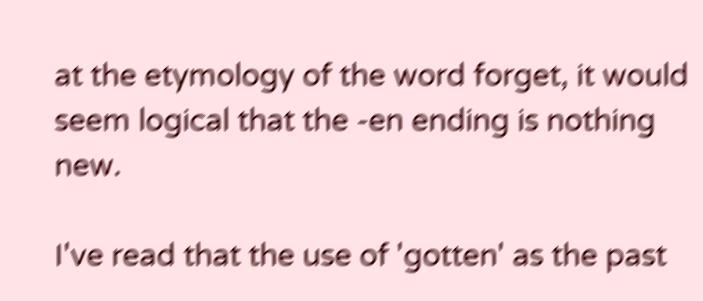at the etymology of the word forget, it would seem logical that the -en ending is nothing new.

I've read that the use of 'gotten' as the past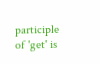participle of 'get' is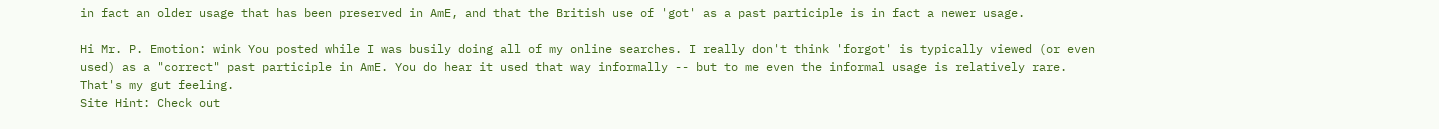in fact an older usage that has been preserved in AmE, and that the British use of 'got' as a past participle is in fact a newer usage.

Hi Mr. P. Emotion: wink You posted while I was busily doing all of my online searches. I really don't think 'forgot' is typically viewed (or even used) as a "correct" past participle in AmE. You do hear it used that way informally -- but to me even the informal usage is relatively rare. That's my gut feeling.
Site Hint: Check out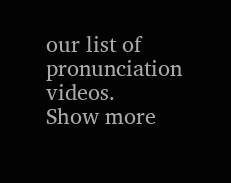our list of pronunciation videos.
Show more